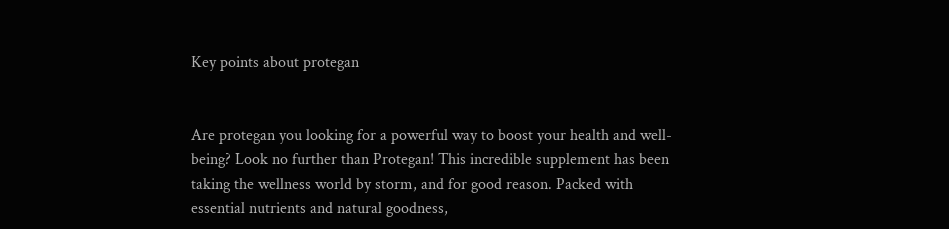Key points about protegan


Are protegan you looking for a powerful way to boost your health and well-being? Look no further than Protegan! This incredible supplement has been taking the wellness world by storm, and for good reason. Packed with essential nutrients and natural goodness,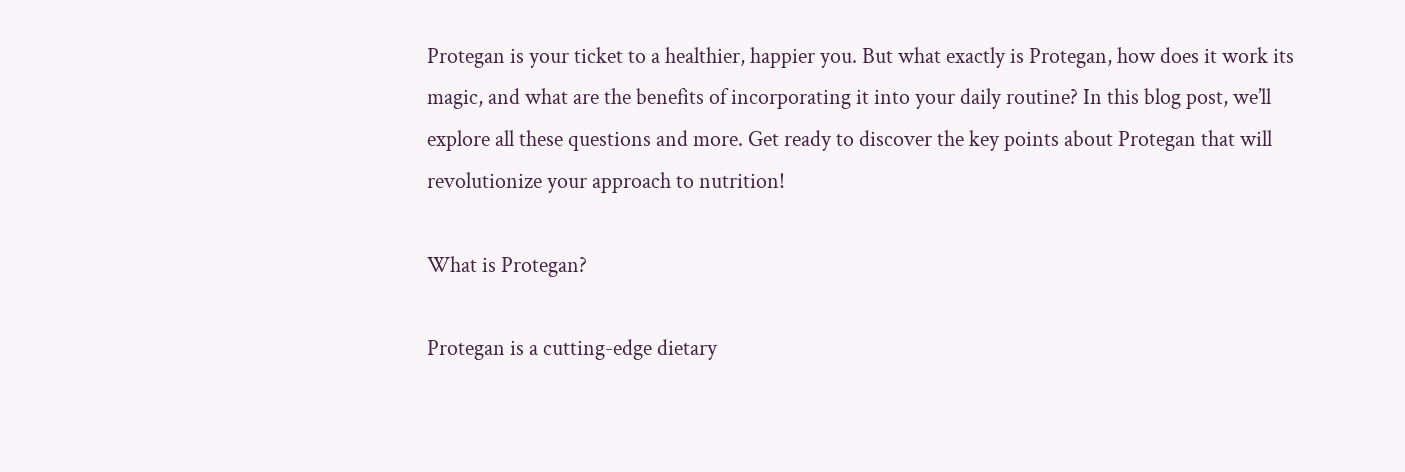Protegan is your ticket to a healthier, happier you. But what exactly is Protegan, how does it work its magic, and what are the benefits of incorporating it into your daily routine? In this blog post, we’ll explore all these questions and more. Get ready to discover the key points about Protegan that will revolutionize your approach to nutrition!

What is Protegan?

Protegan is a cutting-edge dietary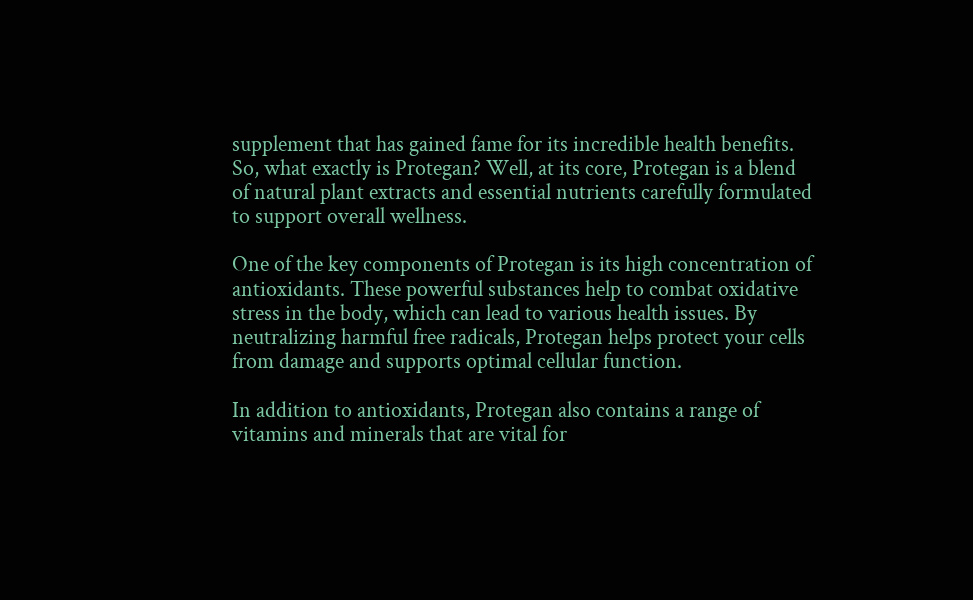supplement that has gained fame for its incredible health benefits. So, what exactly is Protegan? Well, at its core, Protegan is a blend of natural plant extracts and essential nutrients carefully formulated to support overall wellness.

One of the key components of Protegan is its high concentration of antioxidants. These powerful substances help to combat oxidative stress in the body, which can lead to various health issues. By neutralizing harmful free radicals, Protegan helps protect your cells from damage and supports optimal cellular function.

In addition to antioxidants, Protegan also contains a range of vitamins and minerals that are vital for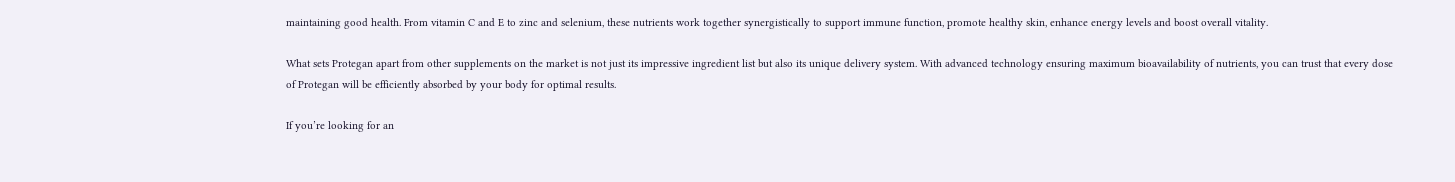maintaining good health. From vitamin C and E to zinc and selenium, these nutrients work together synergistically to support immune function, promote healthy skin, enhance energy levels and boost overall vitality.

What sets Protegan apart from other supplements on the market is not just its impressive ingredient list but also its unique delivery system. With advanced technology ensuring maximum bioavailability of nutrients, you can trust that every dose of Protegan will be efficiently absorbed by your body for optimal results.

If you’re looking for an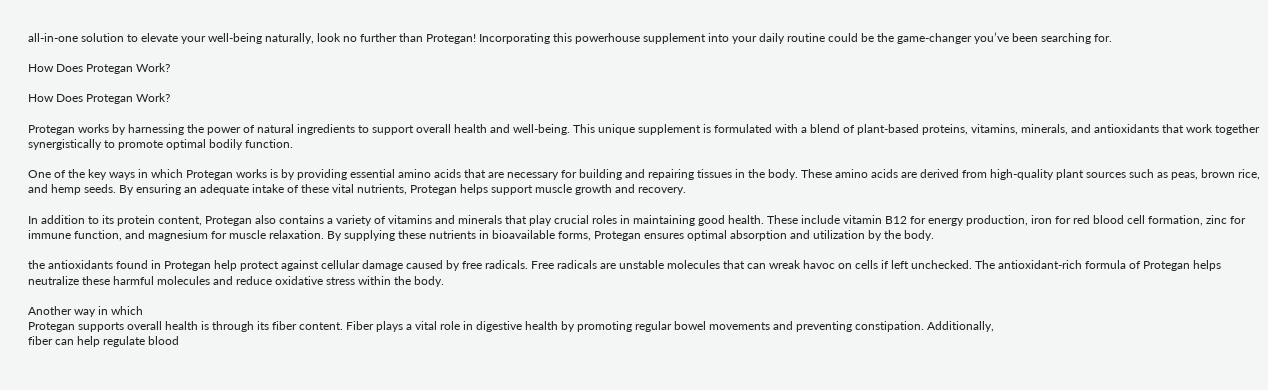all-in-one solution to elevate your well-being naturally, look no further than Protegan! Incorporating this powerhouse supplement into your daily routine could be the game-changer you’ve been searching for.

How Does Protegan Work?

How Does Protegan Work?

Protegan works by harnessing the power of natural ingredients to support overall health and well-being. This unique supplement is formulated with a blend of plant-based proteins, vitamins, minerals, and antioxidants that work together synergistically to promote optimal bodily function.

One of the key ways in which Protegan works is by providing essential amino acids that are necessary for building and repairing tissues in the body. These amino acids are derived from high-quality plant sources such as peas, brown rice, and hemp seeds. By ensuring an adequate intake of these vital nutrients, Protegan helps support muscle growth and recovery.

In addition to its protein content, Protegan also contains a variety of vitamins and minerals that play crucial roles in maintaining good health. These include vitamin B12 for energy production, iron for red blood cell formation, zinc for immune function, and magnesium for muscle relaxation. By supplying these nutrients in bioavailable forms, Protegan ensures optimal absorption and utilization by the body.

the antioxidants found in Protegan help protect against cellular damage caused by free radicals. Free radicals are unstable molecules that can wreak havoc on cells if left unchecked. The antioxidant-rich formula of Protegan helps neutralize these harmful molecules and reduce oxidative stress within the body.

Another way in which
Protegan supports overall health is through its fiber content. Fiber plays a vital role in digestive health by promoting regular bowel movements and preventing constipation. Additionally,
fiber can help regulate blood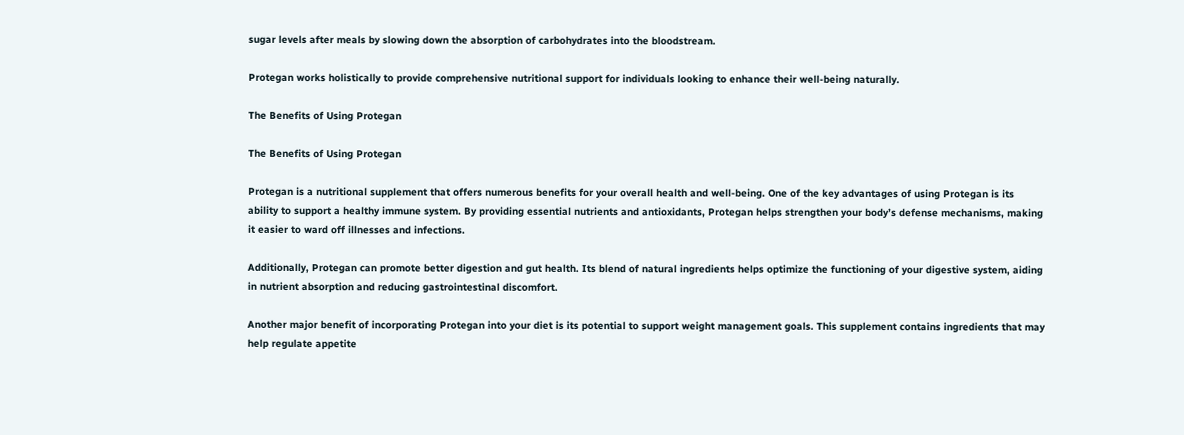sugar levels after meals by slowing down the absorption of carbohydrates into the bloodstream.

Protegan works holistically to provide comprehensive nutritional support for individuals looking to enhance their well-being naturally.

The Benefits of Using Protegan

The Benefits of Using Protegan

Protegan is a nutritional supplement that offers numerous benefits for your overall health and well-being. One of the key advantages of using Protegan is its ability to support a healthy immune system. By providing essential nutrients and antioxidants, Protegan helps strengthen your body’s defense mechanisms, making it easier to ward off illnesses and infections.

Additionally, Protegan can promote better digestion and gut health. Its blend of natural ingredients helps optimize the functioning of your digestive system, aiding in nutrient absorption and reducing gastrointestinal discomfort.

Another major benefit of incorporating Protegan into your diet is its potential to support weight management goals. This supplement contains ingredients that may help regulate appetite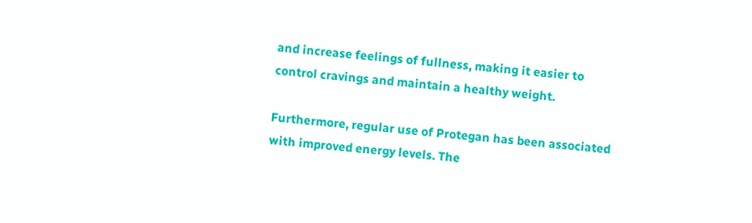and increase feelings of fullness, making it easier to control cravings and maintain a healthy weight.

Furthermore, regular use of Protegan has been associated with improved energy levels. The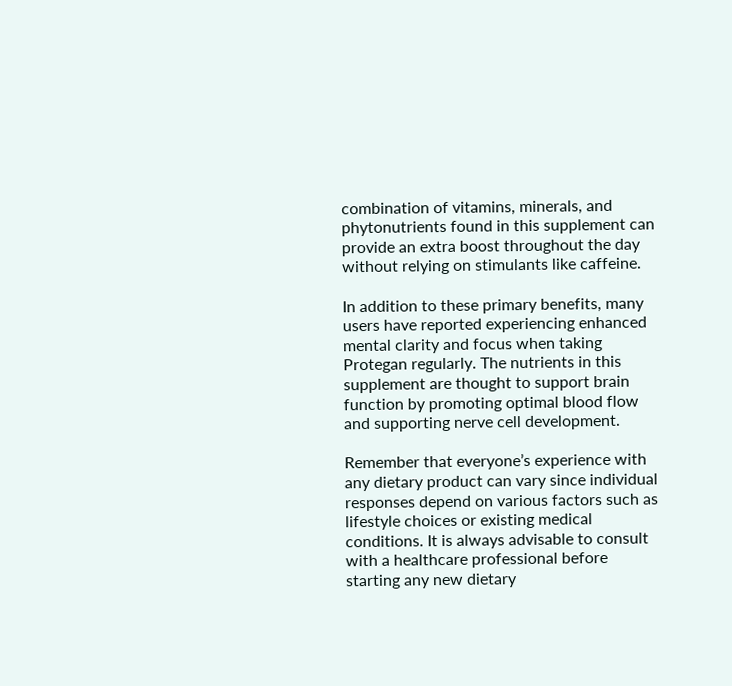combination of vitamins, minerals, and phytonutrients found in this supplement can provide an extra boost throughout the day without relying on stimulants like caffeine.

In addition to these primary benefits, many users have reported experiencing enhanced mental clarity and focus when taking Protegan regularly. The nutrients in this supplement are thought to support brain function by promoting optimal blood flow and supporting nerve cell development.

Remember that everyone’s experience with any dietary product can vary since individual responses depend on various factors such as lifestyle choices or existing medical conditions. It is always advisable to consult with a healthcare professional before starting any new dietary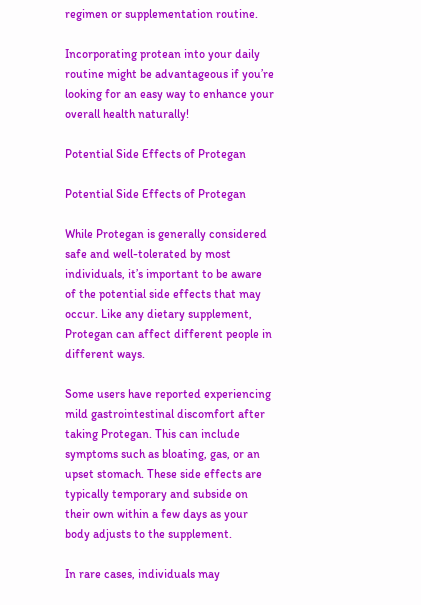regimen or supplementation routine.

Incorporating protean into your daily routine might be advantageous if you’re looking for an easy way to enhance your overall health naturally!

Potential Side Effects of Protegan

Potential Side Effects of Protegan

While Protegan is generally considered safe and well-tolerated by most individuals, it’s important to be aware of the potential side effects that may occur. Like any dietary supplement, Protegan can affect different people in different ways.

Some users have reported experiencing mild gastrointestinal discomfort after taking Protegan. This can include symptoms such as bloating, gas, or an upset stomach. These side effects are typically temporary and subside on their own within a few days as your body adjusts to the supplement.

In rare cases, individuals may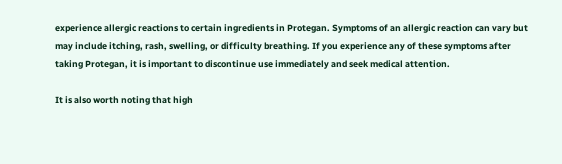experience allergic reactions to certain ingredients in Protegan. Symptoms of an allergic reaction can vary but may include itching, rash, swelling, or difficulty breathing. If you experience any of these symptoms after taking Protegan, it is important to discontinue use immediately and seek medical attention.

It is also worth noting that high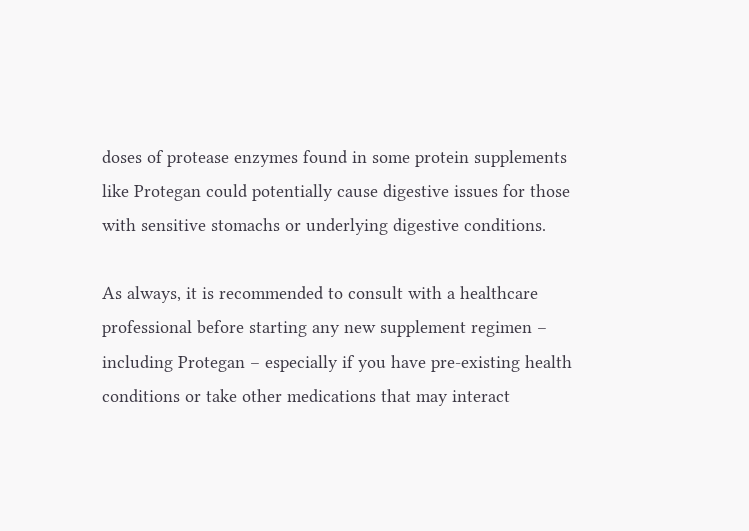doses of protease enzymes found in some protein supplements like Protegan could potentially cause digestive issues for those with sensitive stomachs or underlying digestive conditions.

As always, it is recommended to consult with a healthcare professional before starting any new supplement regimen – including Protegan – especially if you have pre-existing health conditions or take other medications that may interact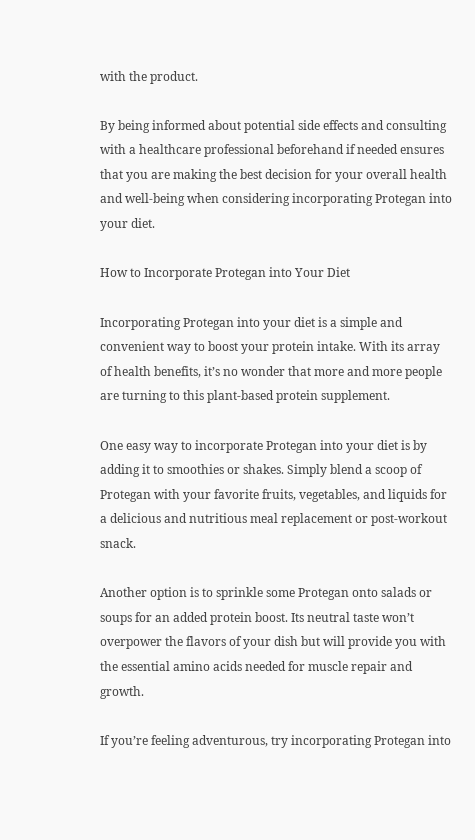with the product.

By being informed about potential side effects and consulting with a healthcare professional beforehand if needed ensures that you are making the best decision for your overall health and well-being when considering incorporating Protegan into your diet.

How to Incorporate Protegan into Your Diet

Incorporating Protegan into your diet is a simple and convenient way to boost your protein intake. With its array of health benefits, it’s no wonder that more and more people are turning to this plant-based protein supplement.

One easy way to incorporate Protegan into your diet is by adding it to smoothies or shakes. Simply blend a scoop of Protegan with your favorite fruits, vegetables, and liquids for a delicious and nutritious meal replacement or post-workout snack.

Another option is to sprinkle some Protegan onto salads or soups for an added protein boost. Its neutral taste won’t overpower the flavors of your dish but will provide you with the essential amino acids needed for muscle repair and growth.

If you’re feeling adventurous, try incorporating Protegan into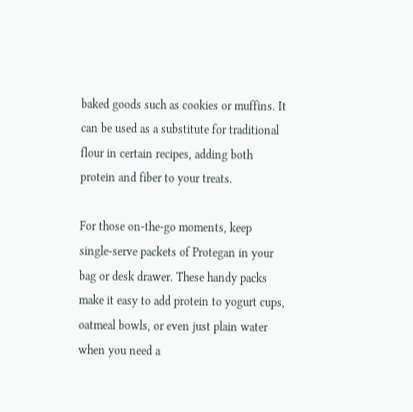baked goods such as cookies or muffins. It can be used as a substitute for traditional flour in certain recipes, adding both protein and fiber to your treats.

For those on-the-go moments, keep single-serve packets of Protegan in your bag or desk drawer. These handy packs make it easy to add protein to yogurt cups, oatmeal bowls, or even just plain water when you need a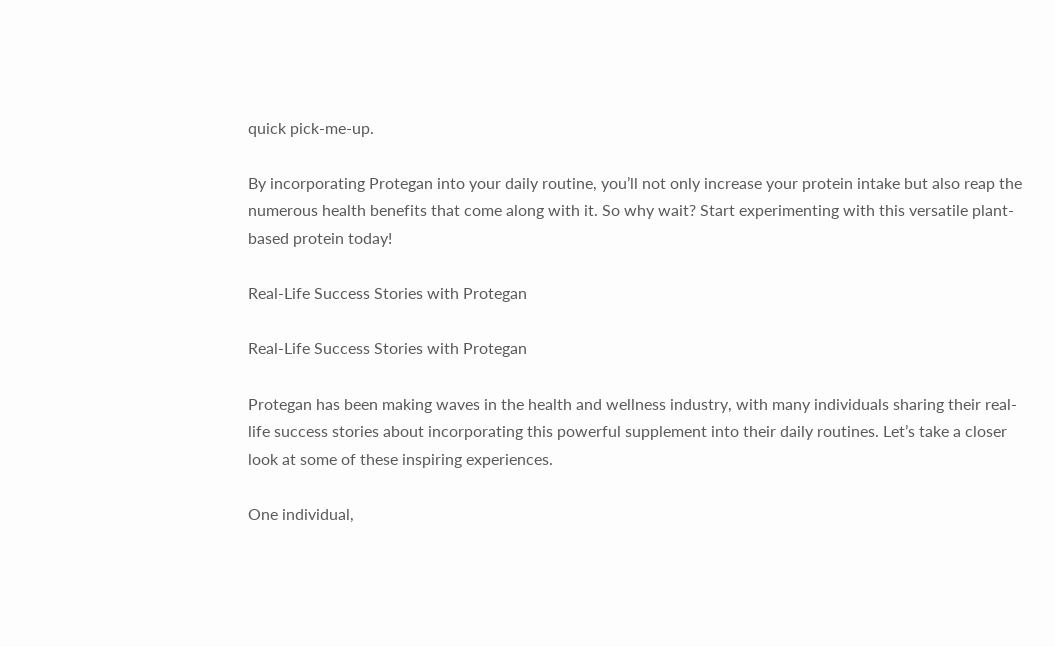quick pick-me-up.

By incorporating Protegan into your daily routine, you’ll not only increase your protein intake but also reap the numerous health benefits that come along with it. So why wait? Start experimenting with this versatile plant-based protein today!

Real-Life Success Stories with Protegan

Real-Life Success Stories with Protegan

Protegan has been making waves in the health and wellness industry, with many individuals sharing their real-life success stories about incorporating this powerful supplement into their daily routines. Let’s take a closer look at some of these inspiring experiences.

One individual,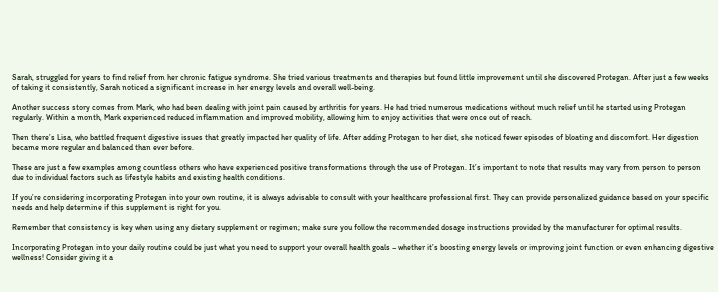Sarah, struggled for years to find relief from her chronic fatigue syndrome. She tried various treatments and therapies but found little improvement until she discovered Protegan. After just a few weeks of taking it consistently, Sarah noticed a significant increase in her energy levels and overall well-being.

Another success story comes from Mark, who had been dealing with joint pain caused by arthritis for years. He had tried numerous medications without much relief until he started using Protegan regularly. Within a month, Mark experienced reduced inflammation and improved mobility, allowing him to enjoy activities that were once out of reach.

Then there’s Lisa, who battled frequent digestive issues that greatly impacted her quality of life. After adding Protegan to her diet, she noticed fewer episodes of bloating and discomfort. Her digestion became more regular and balanced than ever before.

These are just a few examples among countless others who have experienced positive transformations through the use of Protegan. It’s important to note that results may vary from person to person due to individual factors such as lifestyle habits and existing health conditions.

If you’re considering incorporating Protegan into your own routine, it is always advisable to consult with your healthcare professional first. They can provide personalized guidance based on your specific needs and help determine if this supplement is right for you.

Remember that consistency is key when using any dietary supplement or regimen; make sure you follow the recommended dosage instructions provided by the manufacturer for optimal results.

Incorporating Protegan into your daily routine could be just what you need to support your overall health goals – whether it’s boosting energy levels or improving joint function or even enhancing digestive wellness! Consider giving it a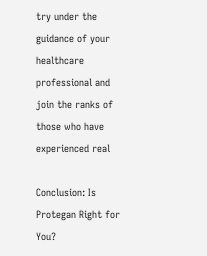try under the guidance of your healthcare professional and join the ranks of those who have experienced real

Conclusion: Is Protegan Right for You?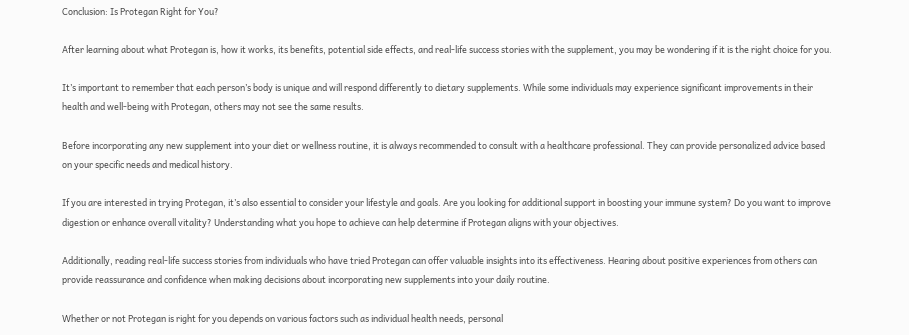Conclusion: Is Protegan Right for You?

After learning about what Protegan is, how it works, its benefits, potential side effects, and real-life success stories with the supplement, you may be wondering if it is the right choice for you.

It’s important to remember that each person’s body is unique and will respond differently to dietary supplements. While some individuals may experience significant improvements in their health and well-being with Protegan, others may not see the same results.

Before incorporating any new supplement into your diet or wellness routine, it is always recommended to consult with a healthcare professional. They can provide personalized advice based on your specific needs and medical history.

If you are interested in trying Protegan, it’s also essential to consider your lifestyle and goals. Are you looking for additional support in boosting your immune system? Do you want to improve digestion or enhance overall vitality? Understanding what you hope to achieve can help determine if Protegan aligns with your objectives.

Additionally, reading real-life success stories from individuals who have tried Protegan can offer valuable insights into its effectiveness. Hearing about positive experiences from others can provide reassurance and confidence when making decisions about incorporating new supplements into your daily routine.

Whether or not Protegan is right for you depends on various factors such as individual health needs, personal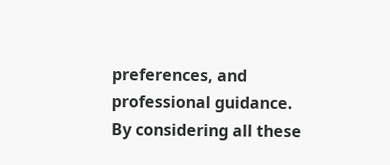preferences, and professional guidance. By considering all these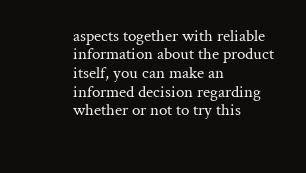aspects together with reliable information about the product itself, you can make an informed decision regarding whether or not to try this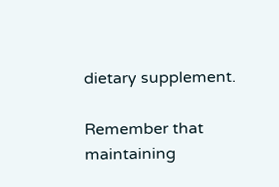dietary supplement.

Remember that maintaining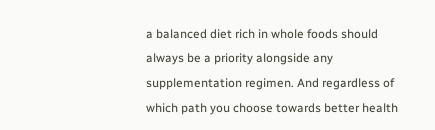a balanced diet rich in whole foods should always be a priority alongside any supplementation regimen. And regardless of which path you choose towards better health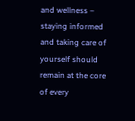and wellness – staying informed and taking care of yourself should remain at the core of every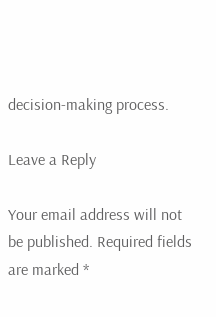decision-making process.

Leave a Reply

Your email address will not be published. Required fields are marked *